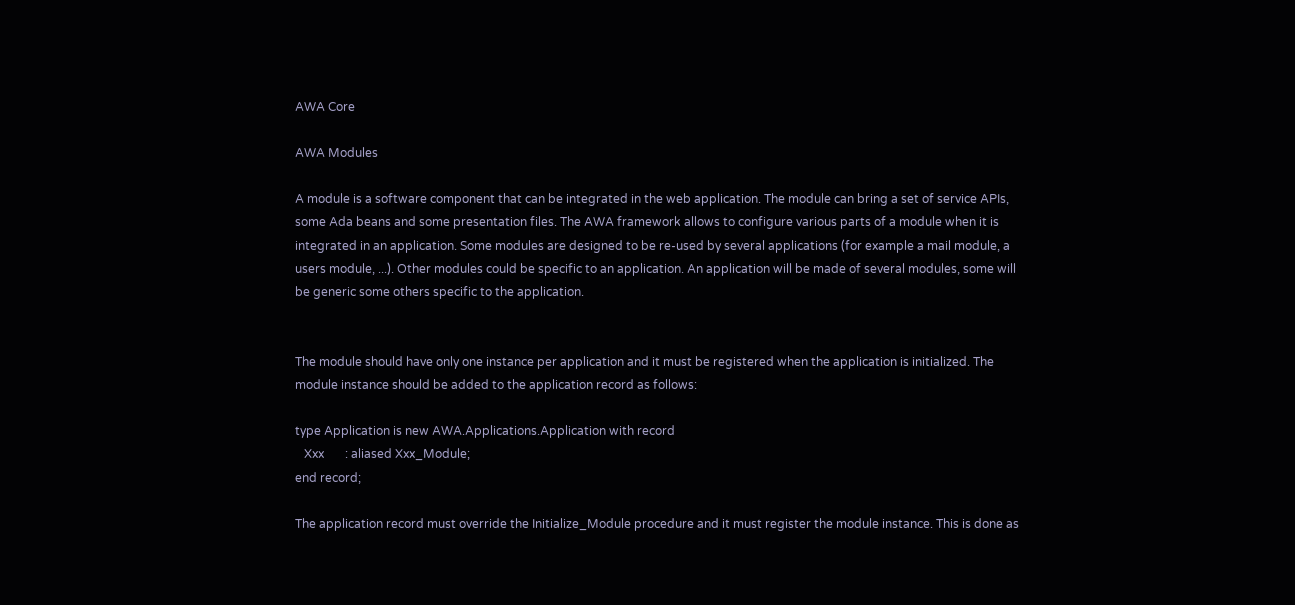AWA Core

AWA Modules

A module is a software component that can be integrated in the web application. The module can bring a set of service APIs, some Ada beans and some presentation files. The AWA framework allows to configure various parts of a module when it is integrated in an application. Some modules are designed to be re-used by several applications (for example a mail module, a users module, ...). Other modules could be specific to an application. An application will be made of several modules, some will be generic some others specific to the application.


The module should have only one instance per application and it must be registered when the application is initialized. The module instance should be added to the application record as follows:

type Application is new AWA.Applications.Application with record
   Xxx       : aliased Xxx_Module;
end record;

The application record must override the Initialize_Module procedure and it must register the module instance. This is done as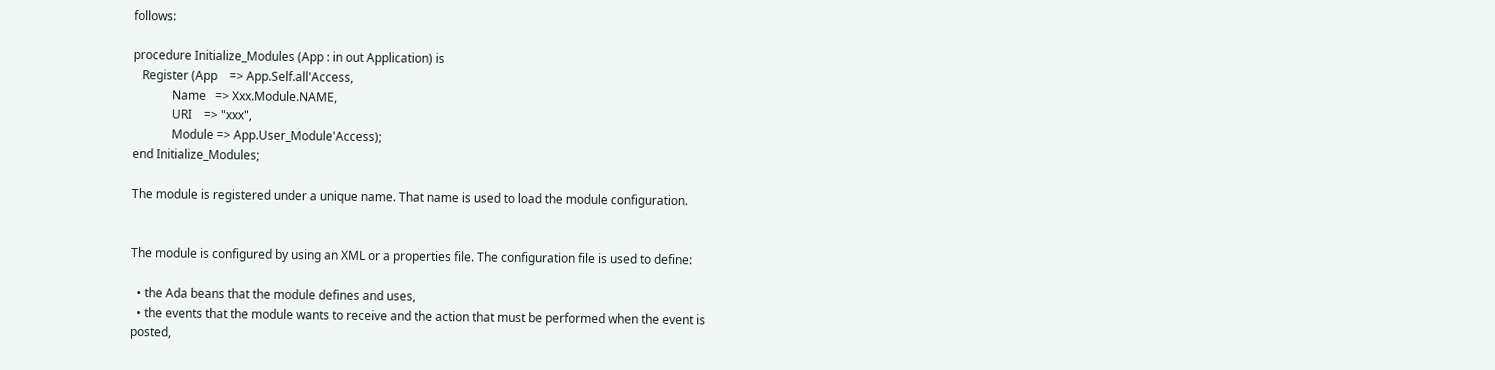follows:

procedure Initialize_Modules (App : in out Application) is
   Register (App    => App.Self.all'Access,
             Name   => Xxx.Module.NAME,
             URI    => "xxx",
             Module => App.User_Module'Access);
end Initialize_Modules;

The module is registered under a unique name. That name is used to load the module configuration.


The module is configured by using an XML or a properties file. The configuration file is used to define:

  • the Ada beans that the module defines and uses,
  • the events that the module wants to receive and the action that must be performed when the event is posted,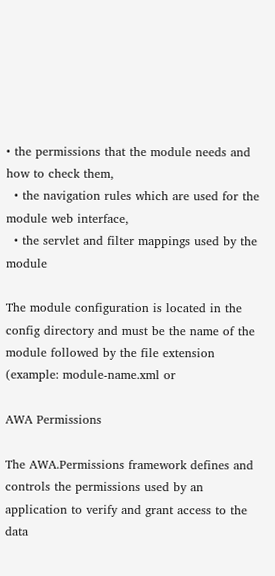• the permissions that the module needs and how to check them,
  • the navigation rules which are used for the module web interface,
  • the servlet and filter mappings used by the module

The module configuration is located in the config directory and must be the name of the module followed by the file extension (example: module-name.xml or

AWA Permissions

The AWA.Permissions framework defines and controls the permissions used by an application to verify and grant access to the data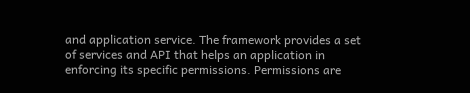and application service. The framework provides a set of services and API that helps an application in enforcing its specific permissions. Permissions are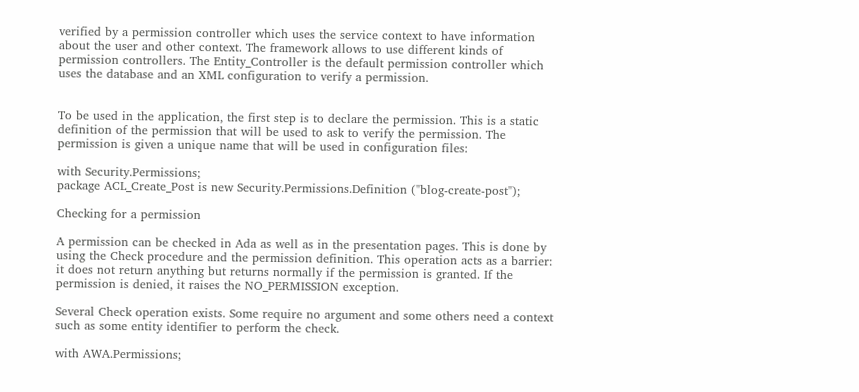verified by a permission controller which uses the service context to have information about the user and other context. The framework allows to use different kinds of permission controllers. The Entity_Controller is the default permission controller which uses the database and an XML configuration to verify a permission.


To be used in the application, the first step is to declare the permission. This is a static definition of the permission that will be used to ask to verify the permission. The permission is given a unique name that will be used in configuration files:

with Security.Permissions;
package ACL_Create_Post is new Security.Permissions.Definition ("blog-create-post");

Checking for a permission

A permission can be checked in Ada as well as in the presentation pages. This is done by using the Check procedure and the permission definition. This operation acts as a barrier: it does not return anything but returns normally if the permission is granted. If the permission is denied, it raises the NO_PERMISSION exception.

Several Check operation exists. Some require no argument and some others need a context such as some entity identifier to perform the check.

with AWA.Permissions;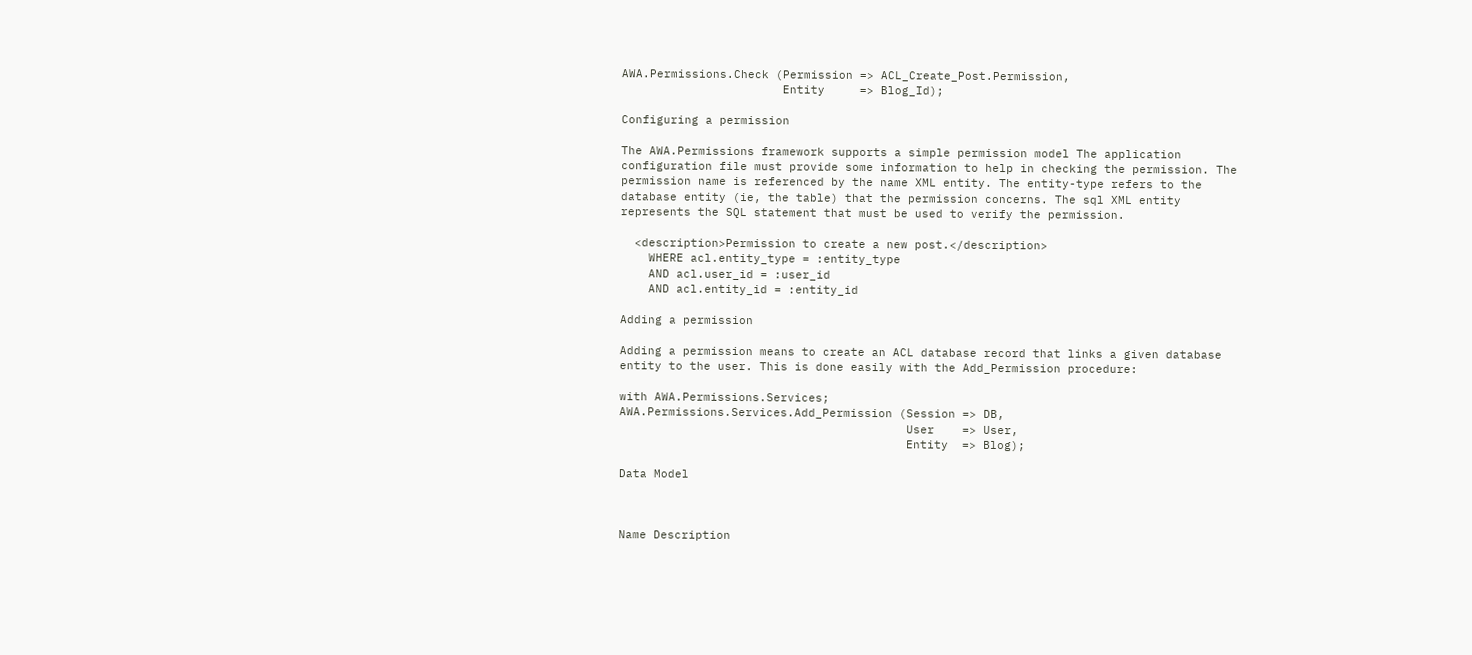AWA.Permissions.Check (Permission => ACL_Create_Post.Permission,
                       Entity     => Blog_Id);

Configuring a permission

The AWA.Permissions framework supports a simple permission model The application configuration file must provide some information to help in checking the permission. The permission name is referenced by the name XML entity. The entity-type refers to the database entity (ie, the table) that the permission concerns. The sql XML entity represents the SQL statement that must be used to verify the permission.

  <description>Permission to create a new post.</description>
    WHERE acl.entity_type = :entity_type
    AND acl.user_id = :user_id
    AND acl.entity_id = :entity_id

Adding a permission

Adding a permission means to create an ACL database record that links a given database entity to the user. This is done easily with the Add_Permission procedure:

with AWA.Permissions.Services;
AWA.Permissions.Services.Add_Permission (Session => DB,
                                         User    => User,
                                         Entity  => Blog);

Data Model



Name Description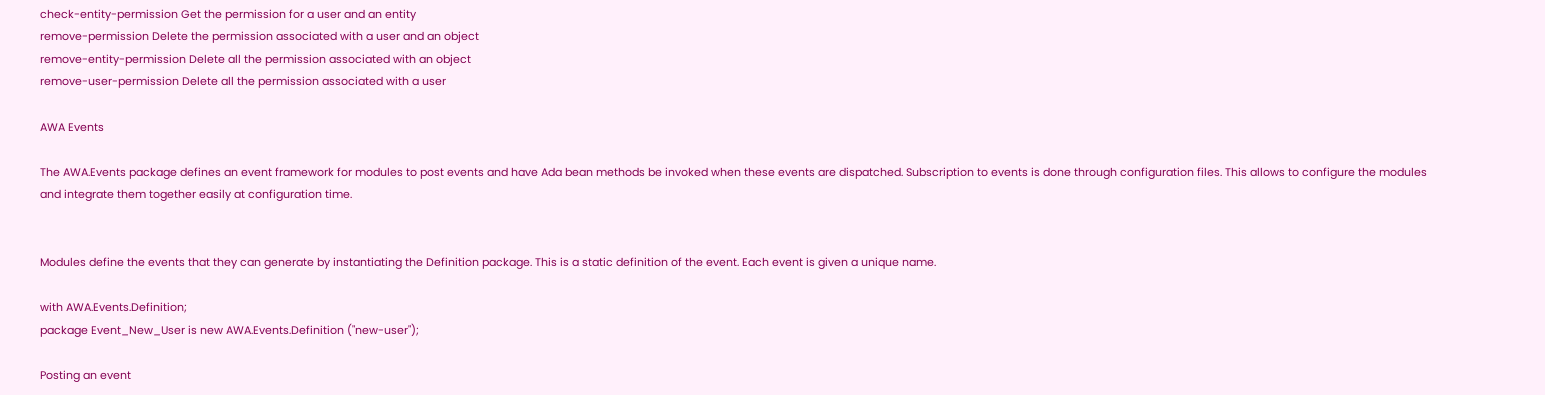check-entity-permission Get the permission for a user and an entity
remove-permission Delete the permission associated with a user and an object
remove-entity-permission Delete all the permission associated with an object
remove-user-permission Delete all the permission associated with a user

AWA Events

The AWA.Events package defines an event framework for modules to post events and have Ada bean methods be invoked when these events are dispatched. Subscription to events is done through configuration files. This allows to configure the modules and integrate them together easily at configuration time.


Modules define the events that they can generate by instantiating the Definition package. This is a static definition of the event. Each event is given a unique name.

with AWA.Events.Definition;
package Event_New_User is new AWA.Events.Definition ("new-user");

Posting an event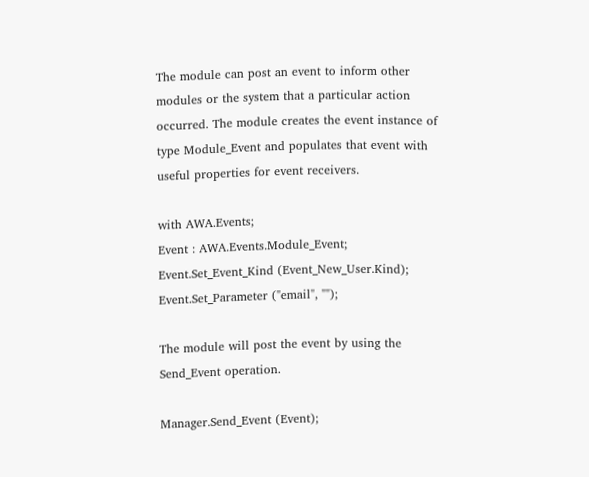The module can post an event to inform other modules or the system that a particular action occurred. The module creates the event instance of type Module_Event and populates that event with useful properties for event receivers.

with AWA.Events;
Event : AWA.Events.Module_Event;
Event.Set_Event_Kind (Event_New_User.Kind);
Event.Set_Parameter ("email", "");

The module will post the event by using the Send_Event operation.

Manager.Send_Event (Event);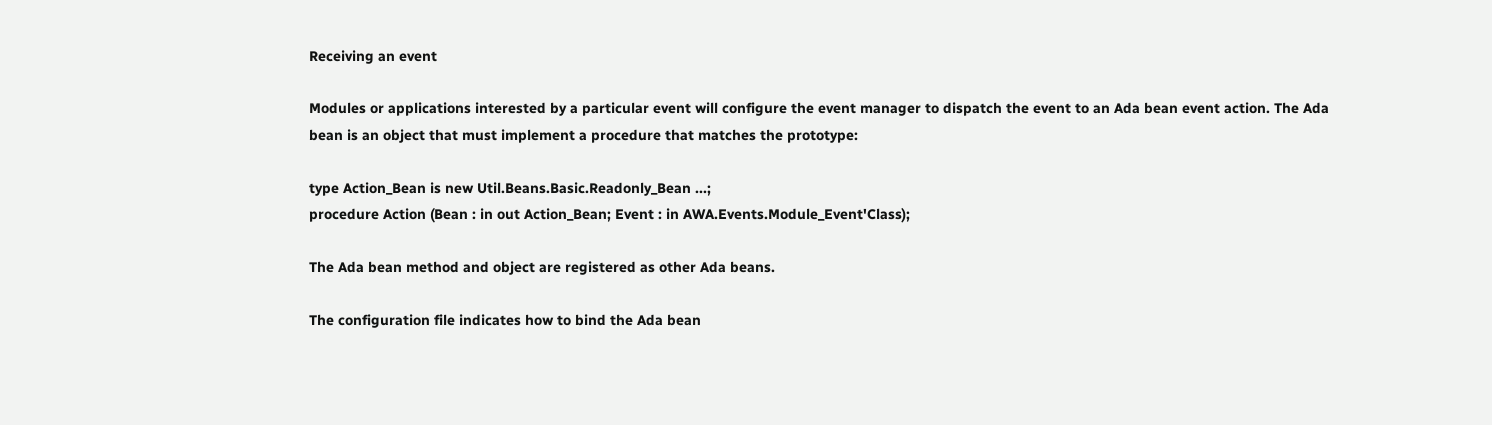Receiving an event

Modules or applications interested by a particular event will configure the event manager to dispatch the event to an Ada bean event action. The Ada bean is an object that must implement a procedure that matches the prototype:

type Action_Bean is new Util.Beans.Basic.Readonly_Bean ...;
procedure Action (Bean : in out Action_Bean; Event : in AWA.Events.Module_Event'Class);

The Ada bean method and object are registered as other Ada beans.

The configuration file indicates how to bind the Ada bean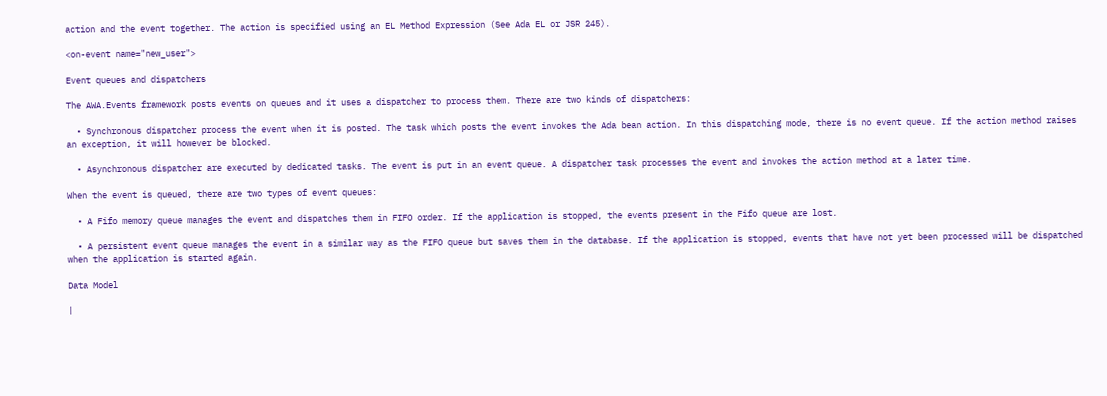action and the event together. The action is specified using an EL Method Expression (See Ada EL or JSR 245).

<on-event name="new_user">

Event queues and dispatchers

The AWA.Events framework posts events on queues and it uses a dispatcher to process them. There are two kinds of dispatchers:

  • Synchronous dispatcher process the event when it is posted. The task which posts the event invokes the Ada bean action. In this dispatching mode, there is no event queue. If the action method raises an exception, it will however be blocked.

  • Asynchronous dispatcher are executed by dedicated tasks. The event is put in an event queue. A dispatcher task processes the event and invokes the action method at a later time.

When the event is queued, there are two types of event queues:

  • A Fifo memory queue manages the event and dispatches them in FIFO order. If the application is stopped, the events present in the Fifo queue are lost.

  • A persistent event queue manages the event in a similar way as the FIFO queue but saves them in the database. If the application is stopped, events that have not yet been processed will be dispatched when the application is started again.

Data Model

|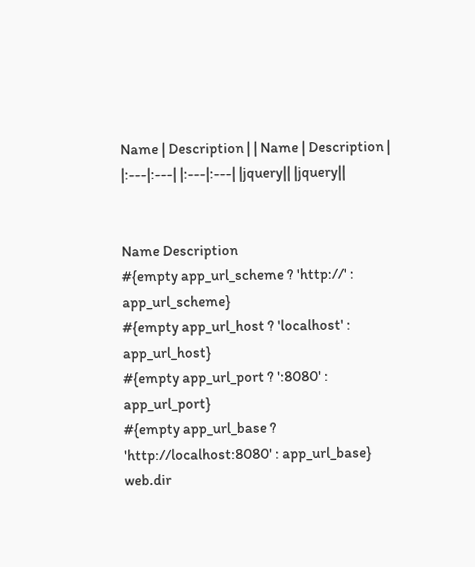Name | Description | | Name | Description | |:---|:---| |:---|:---| |jquery|| |jquery||


Name Description
#{empty app_url_scheme ? 'http://' : app_url_scheme}
#{empty app_url_host ? 'localhost' : app_url_host}
#{empty app_url_port ? ':8080' : app_url_port}
#{empty app_url_base ? 'http://localhost:8080' : app_url_base}
web.dir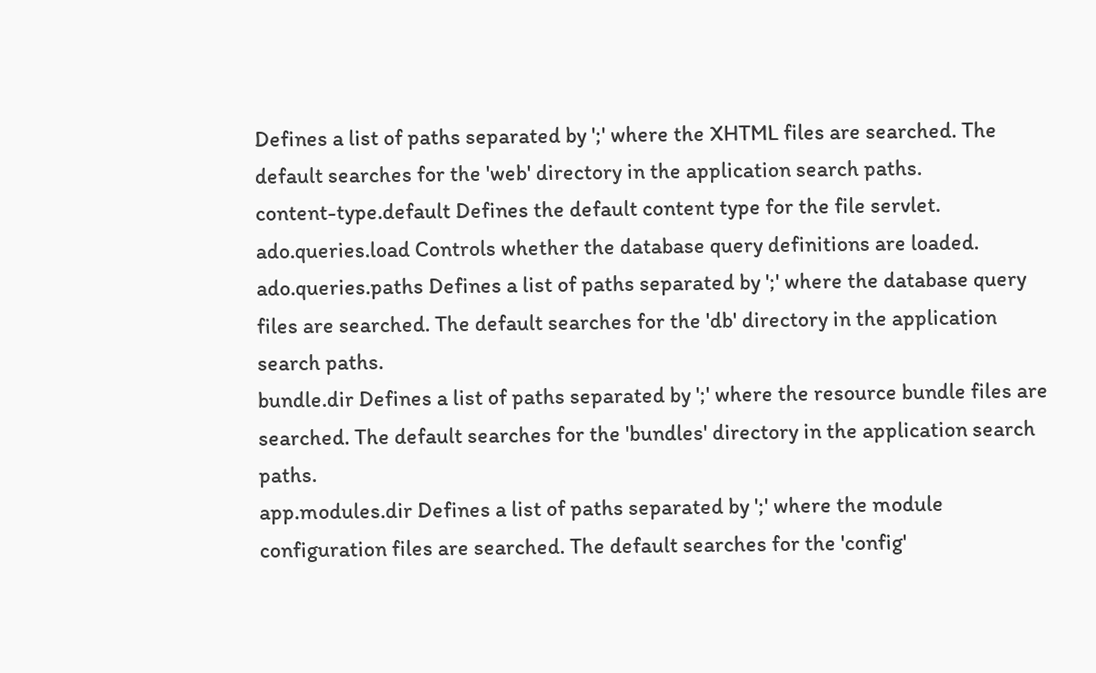Defines a list of paths separated by ';' where the XHTML files are searched. The default searches for the 'web' directory in the application search paths.
content-type.default Defines the default content type for the file servlet.
ado.queries.load Controls whether the database query definitions are loaded.
ado.queries.paths Defines a list of paths separated by ';' where the database query files are searched. The default searches for the 'db' directory in the application search paths.
bundle.dir Defines a list of paths separated by ';' where the resource bundle files are searched. The default searches for the 'bundles' directory in the application search paths.
app.modules.dir Defines a list of paths separated by ';' where the module configuration files are searched. The default searches for the 'config'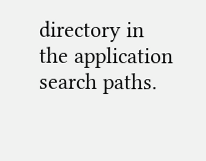directory in the application search paths.